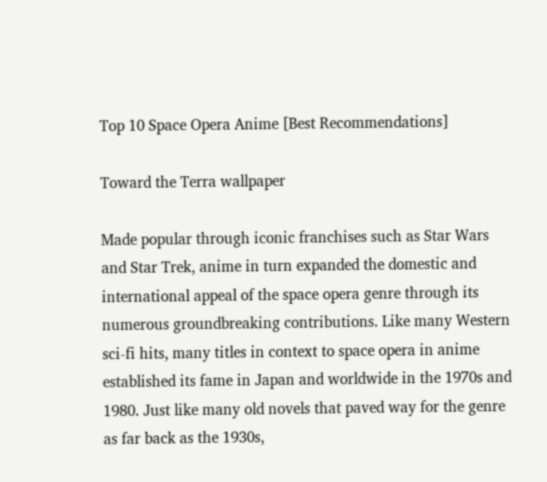Top 10 Space Opera Anime [Best Recommendations]

Toward the Terra wallpaper

Made popular through iconic franchises such as Star Wars and Star Trek, anime in turn expanded the domestic and international appeal of the space opera genre through its numerous groundbreaking contributions. Like many Western sci-fi hits, many titles in context to space opera in anime established its fame in Japan and worldwide in the 1970s and 1980. Just like many old novels that paved way for the genre as far back as the 1930s,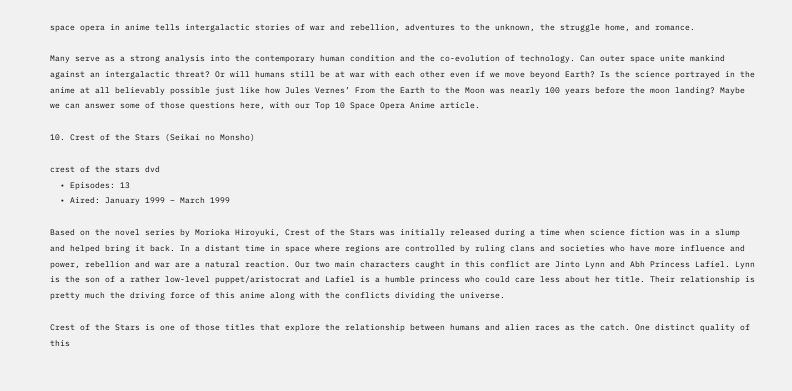space opera in anime tells intergalactic stories of war and rebellion, adventures to the unknown, the struggle home, and romance.

Many serve as a strong analysis into the contemporary human condition and the co-evolution of technology. Can outer space unite mankind against an intergalactic threat? Or will humans still be at war with each other even if we move beyond Earth? Is the science portrayed in the anime at all believably possible just like how Jules Vernes’ From the Earth to the Moon was nearly 100 years before the moon landing? Maybe we can answer some of those questions here, with our Top 10 Space Opera Anime article.

10. Crest of the Stars (Seikai no Monsho)

crest of the stars dvd
  • Episodes: 13
  • Aired: January 1999 – March 1999

Based on the novel series by Morioka Hiroyuki, Crest of the Stars was initially released during a time when science fiction was in a slump and helped bring it back. In a distant time in space where regions are controlled by ruling clans and societies who have more influence and power, rebellion and war are a natural reaction. Our two main characters caught in this conflict are Jinto Lynn and Abh Princess Lafiel. Lynn is the son of a rather low-level puppet/aristocrat and Lafiel is a humble princess who could care less about her title. Their relationship is pretty much the driving force of this anime along with the conflicts dividing the universe.

Crest of the Stars is one of those titles that explore the relationship between humans and alien races as the catch. One distinct quality of this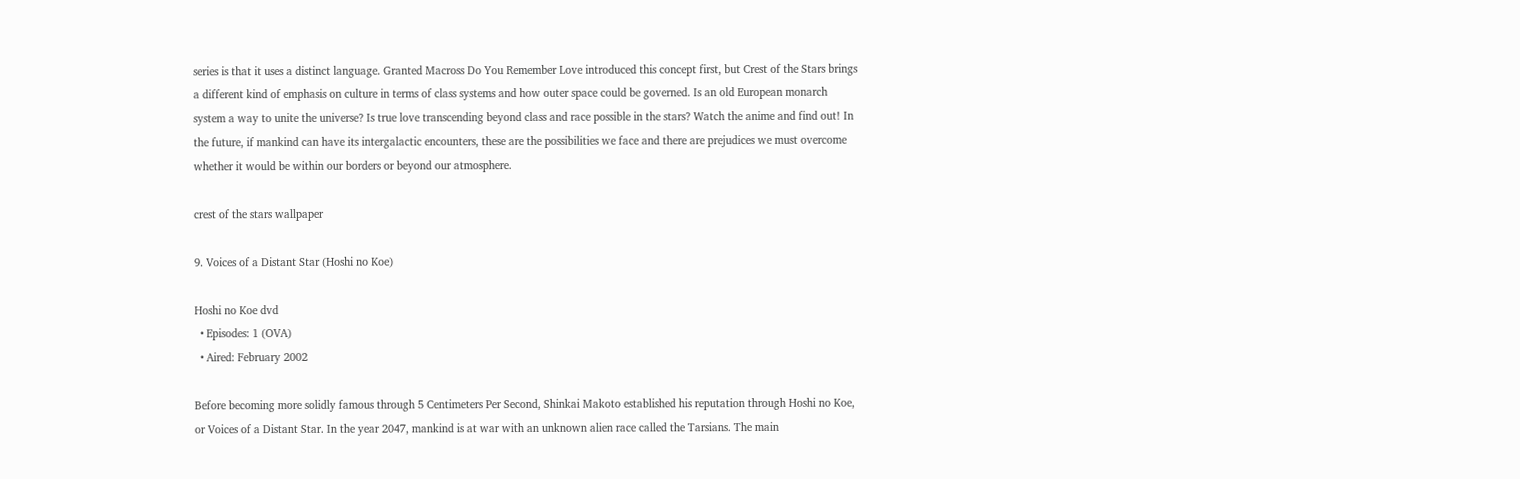series is that it uses a distinct language. Granted Macross Do You Remember Love introduced this concept first, but Crest of the Stars brings a different kind of emphasis on culture in terms of class systems and how outer space could be governed. Is an old European monarch system a way to unite the universe? Is true love transcending beyond class and race possible in the stars? Watch the anime and find out! In the future, if mankind can have its intergalactic encounters, these are the possibilities we face and there are prejudices we must overcome whether it would be within our borders or beyond our atmosphere.

crest of the stars wallpaper

9. Voices of a Distant Star (Hoshi no Koe)

Hoshi no Koe dvd
  • Episodes: 1 (OVA)
  • Aired: February 2002

Before becoming more solidly famous through 5 Centimeters Per Second, Shinkai Makoto established his reputation through Hoshi no Koe, or Voices of a Distant Star. In the year 2047, mankind is at war with an unknown alien race called the Tarsians. The main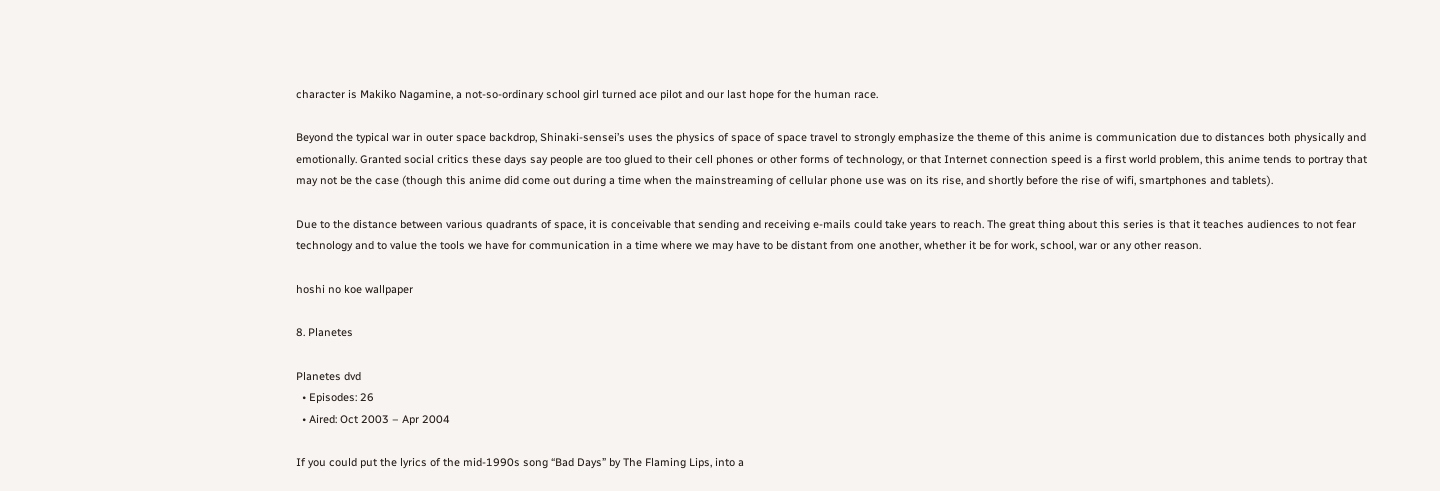character is Makiko Nagamine, a not-so-ordinary school girl turned ace pilot and our last hope for the human race.

Beyond the typical war in outer space backdrop, Shinaki-sensei’s uses the physics of space of space travel to strongly emphasize the theme of this anime is communication due to distances both physically and emotionally. Granted social critics these days say people are too glued to their cell phones or other forms of technology, or that Internet connection speed is a first world problem, this anime tends to portray that may not be the case (though this anime did come out during a time when the mainstreaming of cellular phone use was on its rise, and shortly before the rise of wifi, smartphones and tablets).

Due to the distance between various quadrants of space, it is conceivable that sending and receiving e-mails could take years to reach. The great thing about this series is that it teaches audiences to not fear technology and to value the tools we have for communication in a time where we may have to be distant from one another, whether it be for work, school, war or any other reason.

hoshi no koe wallpaper

8. Planetes

Planetes dvd
  • Episodes: 26
  • Aired: Oct 2003 – Apr 2004

If you could put the lyrics of the mid-1990s song “Bad Days” by The Flaming Lips, into a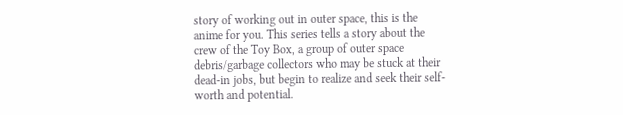story of working out in outer space, this is the anime for you. This series tells a story about the crew of the Toy Box, a group of outer space debris/garbage collectors who may be stuck at their dead-in jobs, but begin to realize and seek their self-worth and potential.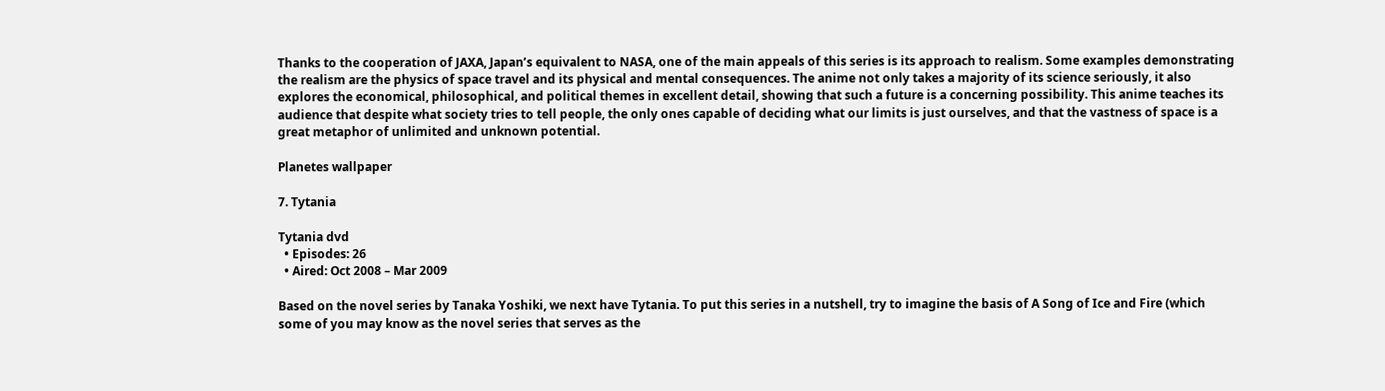Thanks to the cooperation of JAXA, Japan’s equivalent to NASA, one of the main appeals of this series is its approach to realism. Some examples demonstrating the realism are the physics of space travel and its physical and mental consequences. The anime not only takes a majority of its science seriously, it also explores the economical, philosophical, and political themes in excellent detail, showing that such a future is a concerning possibility. This anime teaches its audience that despite what society tries to tell people, the only ones capable of deciding what our limits is just ourselves, and that the vastness of space is a great metaphor of unlimited and unknown potential.

Planetes wallpaper

7. Tytania

Tytania dvd
  • Episodes: 26
  • Aired: Oct 2008 – Mar 2009

Based on the novel series by Tanaka Yoshiki, we next have Tytania. To put this series in a nutshell, try to imagine the basis of A Song of Ice and Fire (which some of you may know as the novel series that serves as the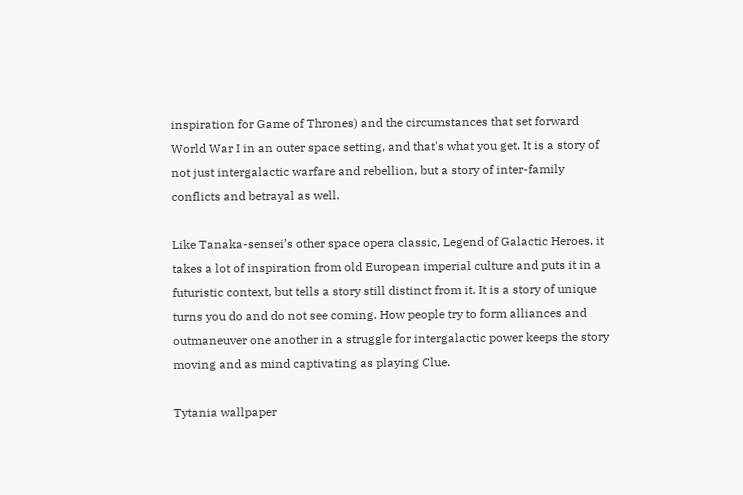inspiration for Game of Thrones) and the circumstances that set forward World War I in an outer space setting, and that's what you get. It is a story of not just intergalactic warfare and rebellion, but a story of inter-family conflicts and betrayal as well.

Like Tanaka-sensei’s other space opera classic, Legend of Galactic Heroes, it takes a lot of inspiration from old European imperial culture and puts it in a futuristic context, but tells a story still distinct from it. It is a story of unique turns you do and do not see coming. How people try to form alliances and outmaneuver one another in a struggle for intergalactic power keeps the story moving and as mind captivating as playing Clue.

Tytania wallpaper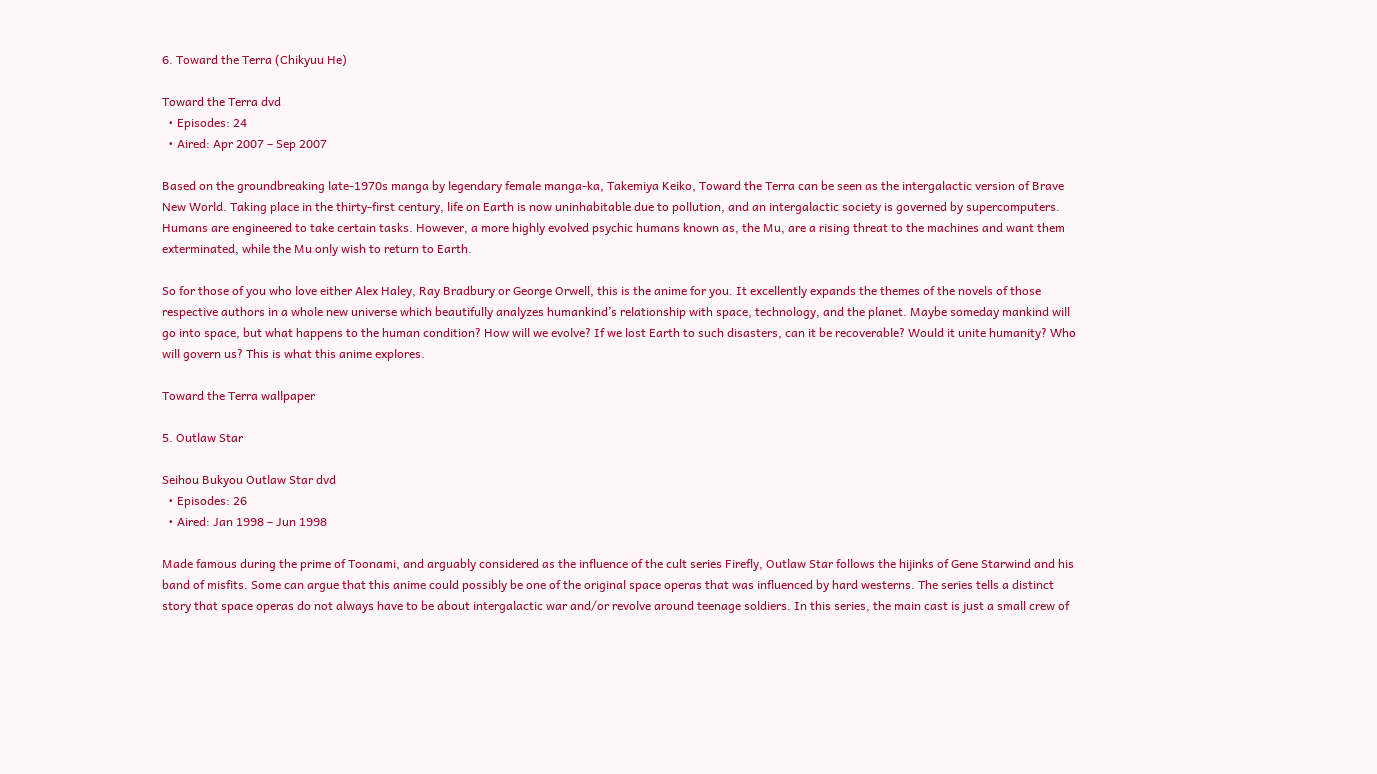6. Toward the Terra (Chikyuu He)

Toward the Terra dvd
  • Episodes: 24
  • Aired: Apr 2007 – Sep 2007

Based on the groundbreaking late-1970s manga by legendary female manga-ka, Takemiya Keiko, Toward the Terra can be seen as the intergalactic version of Brave New World. Taking place in the thirty-first century, life on Earth is now uninhabitable due to pollution, and an intergalactic society is governed by supercomputers. Humans are engineered to take certain tasks. However, a more highly evolved psychic humans known as, the Mu, are a rising threat to the machines and want them exterminated, while the Mu only wish to return to Earth.

So for those of you who love either Alex Haley, Ray Bradbury or George Orwell, this is the anime for you. It excellently expands the themes of the novels of those respective authors in a whole new universe which beautifully analyzes humankind’s relationship with space, technology, and the planet. Maybe someday mankind will go into space, but what happens to the human condition? How will we evolve? If we lost Earth to such disasters, can it be recoverable? Would it unite humanity? Who will govern us? This is what this anime explores.

Toward the Terra wallpaper

5. Outlaw Star

Seihou Bukyou Outlaw Star dvd
  • Episodes: 26
  • Aired: Jan 1998 – Jun 1998

Made famous during the prime of Toonami, and arguably considered as the influence of the cult series Firefly, Outlaw Star follows the hijinks of Gene Starwind and his band of misfits. Some can argue that this anime could possibly be one of the original space operas that was influenced by hard westerns. The series tells a distinct story that space operas do not always have to be about intergalactic war and/or revolve around teenage soldiers. In this series, the main cast is just a small crew of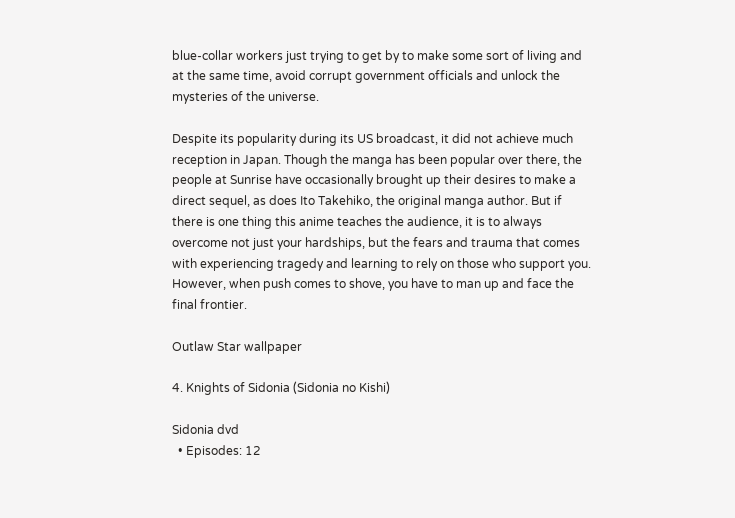blue-collar workers just trying to get by to make some sort of living and at the same time, avoid corrupt government officials and unlock the mysteries of the universe.

Despite its popularity during its US broadcast, it did not achieve much reception in Japan. Though the manga has been popular over there, the people at Sunrise have occasionally brought up their desires to make a direct sequel, as does Ito Takehiko, the original manga author. But if there is one thing this anime teaches the audience, it is to always overcome not just your hardships, but the fears and trauma that comes with experiencing tragedy and learning to rely on those who support you. However, when push comes to shove, you have to man up and face the final frontier.

Outlaw Star wallpaper

4. Knights of Sidonia (Sidonia no Kishi)

Sidonia dvd
  • Episodes: 12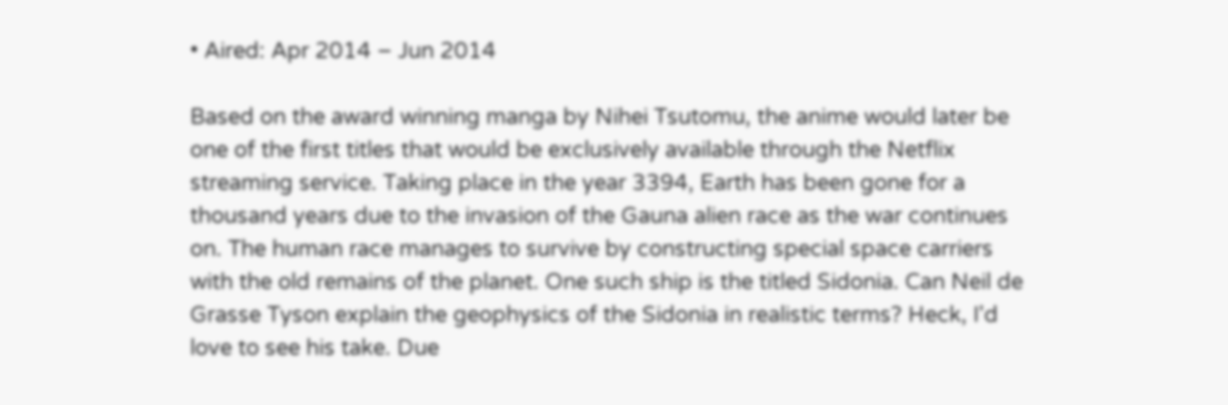• Aired: Apr 2014 – Jun 2014

Based on the award winning manga by Nihei Tsutomu, the anime would later be one of the first titles that would be exclusively available through the Netflix streaming service. Taking place in the year 3394, Earth has been gone for a thousand years due to the invasion of the Gauna alien race as the war continues on. The human race manages to survive by constructing special space carriers with the old remains of the planet. One such ship is the titled Sidonia. Can Neil de Grasse Tyson explain the geophysics of the Sidonia in realistic terms? Heck, I'd love to see his take. Due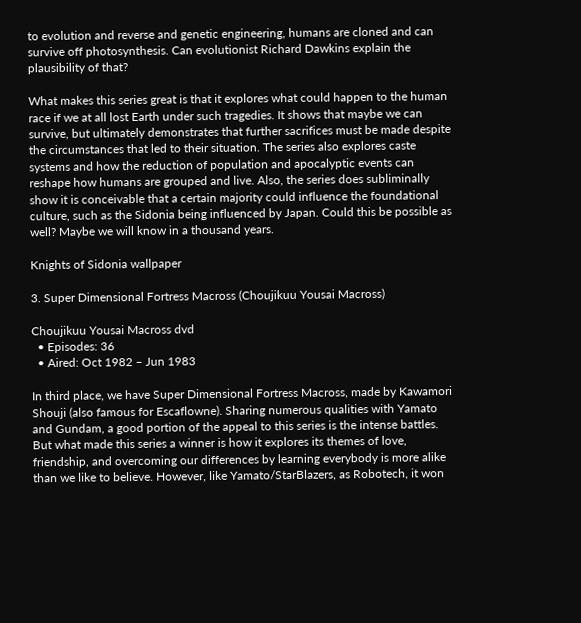to evolution and reverse and genetic engineering, humans are cloned and can survive off photosynthesis. Can evolutionist Richard Dawkins explain the plausibility of that?

What makes this series great is that it explores what could happen to the human race if we at all lost Earth under such tragedies. It shows that maybe we can survive, but ultimately demonstrates that further sacrifices must be made despite the circumstances that led to their situation. The series also explores caste systems and how the reduction of population and apocalyptic events can reshape how humans are grouped and live. Also, the series does subliminally show it is conceivable that a certain majority could influence the foundational culture, such as the Sidonia being influenced by Japan. Could this be possible as well? Maybe we will know in a thousand years.

Knights of Sidonia wallpaper

3. Super Dimensional Fortress Macross (Choujikuu Yousai Macross)

Choujikuu Yousai Macross dvd
  • Episodes: 36
  • Aired: Oct 1982 – Jun 1983

In third place, we have Super Dimensional Fortress Macross, made by Kawamori Shouji (also famous for Escaflowne). Sharing numerous qualities with Yamato and Gundam, a good portion of the appeal to this series is the intense battles. But what made this series a winner is how it explores its themes of love, friendship, and overcoming our differences by learning everybody is more alike than we like to believe. However, like Yamato/StarBlazers, as Robotech, it won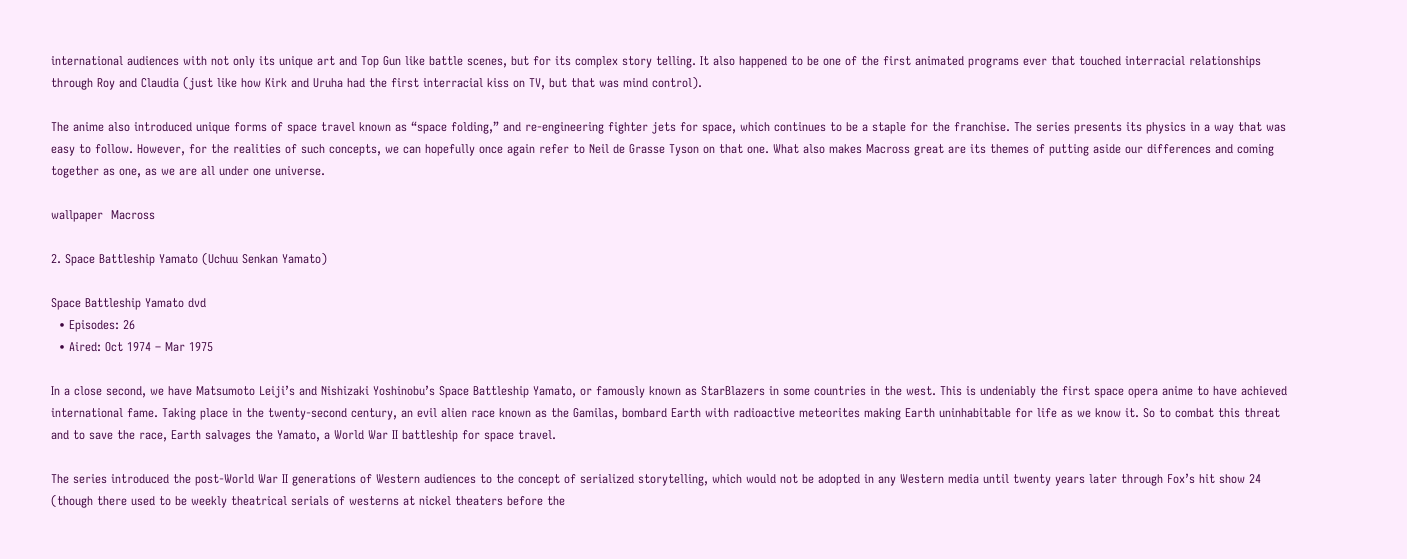international audiences with not only its unique art and Top Gun like battle scenes, but for its complex story telling. It also happened to be one of the first animated programs ever that touched interracial relationships through Roy and Claudia (just like how Kirk and Uruha had the first interracial kiss on TV, but that was mind control).

The anime also introduced unique forms of space travel known as “space folding,” and re-engineering fighter jets for space, which continues to be a staple for the franchise. The series presents its physics in a way that was easy to follow. However, for the realities of such concepts, we can hopefully once again refer to Neil de Grasse Tyson on that one. What also makes Macross great are its themes of putting aside our differences and coming together as one, as we are all under one universe.

wallpaper  Macross

2. Space Battleship Yamato (Uchuu Senkan Yamato)

Space Battleship Yamato dvd
  • Episodes: 26
  • Aired: Oct 1974 – Mar 1975

In a close second, we have Matsumoto Leiji’s and Nishizaki Yoshinobu’s Space Battleship Yamato, or famously known as StarBlazers in some countries in the west. This is undeniably the first space opera anime to have achieved international fame. Taking place in the twenty-second century, an evil alien race known as the Gamilas, bombard Earth with radioactive meteorites making Earth uninhabitable for life as we know it. So to combat this threat and to save the race, Earth salvages the Yamato, a World War II battleship for space travel.

The series introduced the post-World War II generations of Western audiences to the concept of serialized storytelling, which would not be adopted in any Western media until twenty years later through Fox’s hit show 24 (though there used to be weekly theatrical serials of westerns at nickel theaters before the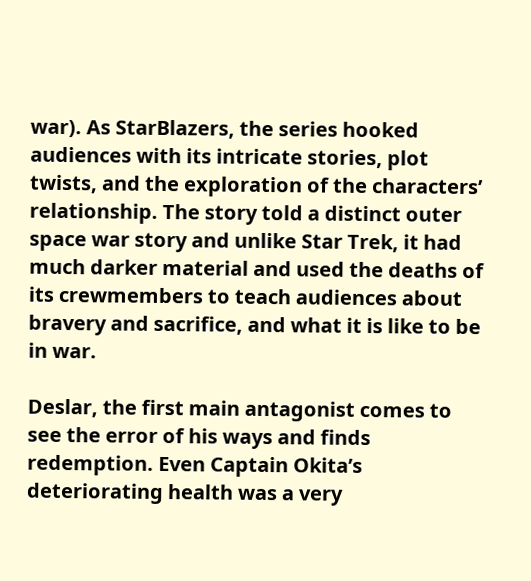war). As StarBlazers, the series hooked audiences with its intricate stories, plot twists, and the exploration of the characters’ relationship. The story told a distinct outer space war story and unlike Star Trek, it had much darker material and used the deaths of its crewmembers to teach audiences about bravery and sacrifice, and what it is like to be in war.

Deslar, the first main antagonist comes to see the error of his ways and finds redemption. Even Captain Okita’s deteriorating health was a very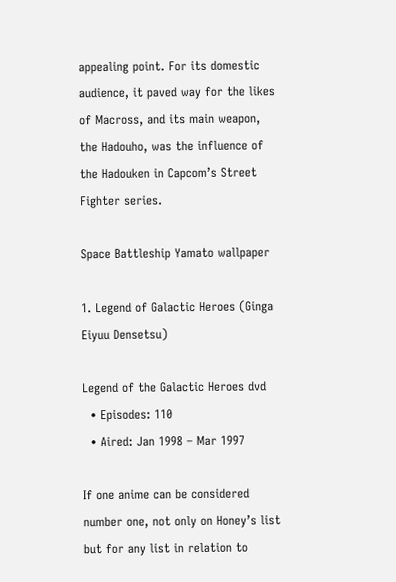appealing point. For its domestic audience, it paved way for the likes of Macross, and its main weapon, the Hadouho, was the influence of the Hadouken in Capcom’s Street Fighter series.

Space Battleship Yamato wallpaper

1. Legend of Galactic Heroes (Ginga Eiyuu Densetsu)

Legend of the Galactic Heroes dvd
  • Episodes: 110
  • Aired: Jan 1998 – Mar 1997

If one anime can be considered number one, not only on Honey’s list but for any list in relation to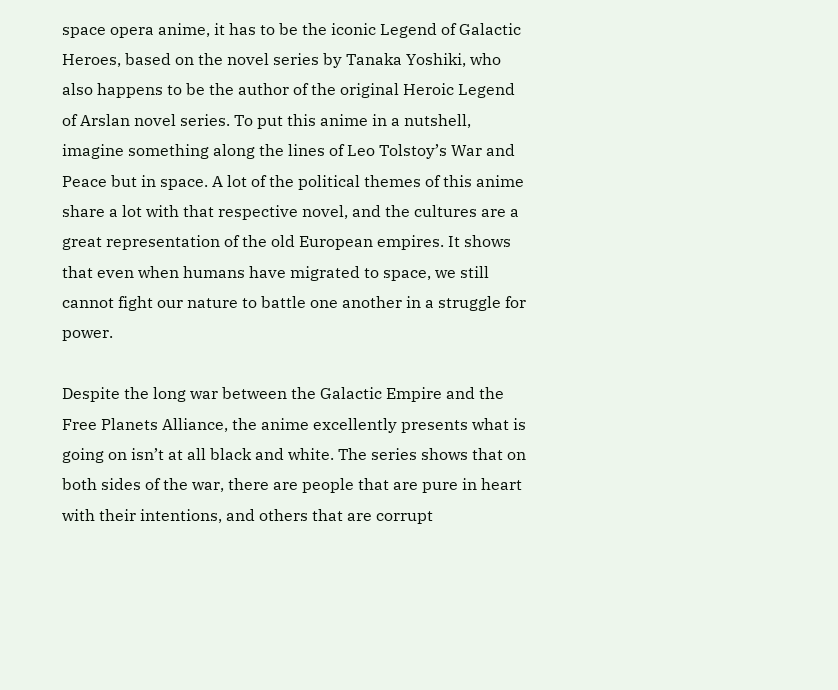space opera anime, it has to be the iconic Legend of Galactic Heroes, based on the novel series by Tanaka Yoshiki, who also happens to be the author of the original Heroic Legend of Arslan novel series. To put this anime in a nutshell, imagine something along the lines of Leo Tolstoy’s War and Peace but in space. A lot of the political themes of this anime share a lot with that respective novel, and the cultures are a great representation of the old European empires. It shows that even when humans have migrated to space, we still cannot fight our nature to battle one another in a struggle for power.

Despite the long war between the Galactic Empire and the Free Planets Alliance, the anime excellently presents what is going on isn’t at all black and white. The series shows that on both sides of the war, there are people that are pure in heart with their intentions, and others that are corrupt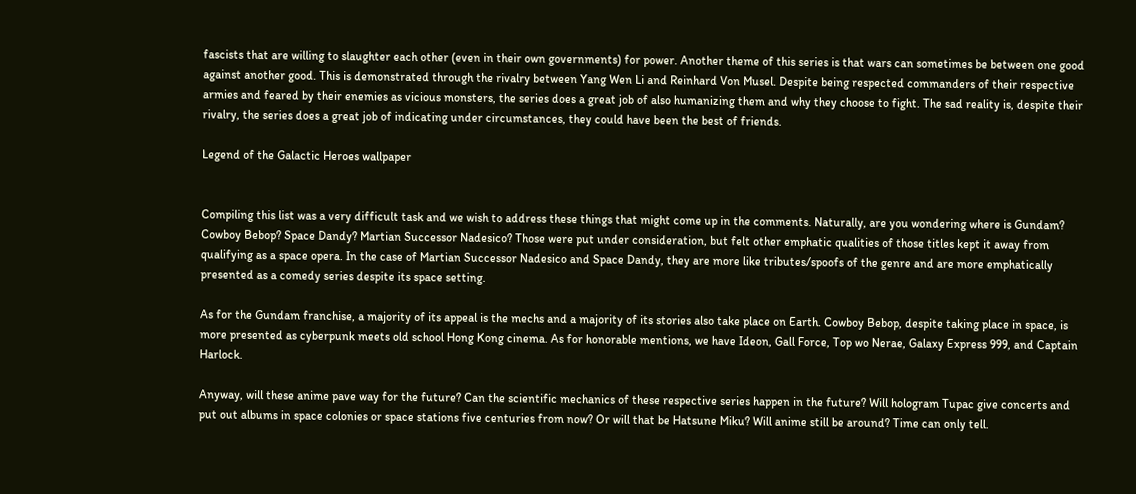fascists that are willing to slaughter each other (even in their own governments) for power. Another theme of this series is that wars can sometimes be between one good against another good. This is demonstrated through the rivalry between Yang Wen Li and Reinhard Von Musel. Despite being respected commanders of their respective armies and feared by their enemies as vicious monsters, the series does a great job of also humanizing them and why they choose to fight. The sad reality is, despite their rivalry, the series does a great job of indicating under circumstances, they could have been the best of friends.

Legend of the Galactic Heroes wallpaper


Compiling this list was a very difficult task and we wish to address these things that might come up in the comments. Naturally, are you wondering where is Gundam? Cowboy Bebop? Space Dandy? Martian Successor Nadesico? Those were put under consideration, but felt other emphatic qualities of those titles kept it away from qualifying as a space opera. In the case of Martian Successor Nadesico and Space Dandy, they are more like tributes/spoofs of the genre and are more emphatically presented as a comedy series despite its space setting.

As for the Gundam franchise, a majority of its appeal is the mechs and a majority of its stories also take place on Earth. Cowboy Bebop, despite taking place in space, is more presented as cyberpunk meets old school Hong Kong cinema. As for honorable mentions, we have Ideon, Gall Force, Top wo Nerae, Galaxy Express 999, and Captain Harlock.

Anyway, will these anime pave way for the future? Can the scientific mechanics of these respective series happen in the future? Will hologram Tupac give concerts and put out albums in space colonies or space stations five centuries from now? Or will that be Hatsune Miku? Will anime still be around? Time can only tell.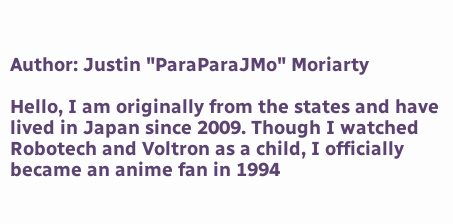Author: Justin "ParaParaJMo" Moriarty

Hello, I am originally from the states and have lived in Japan since 2009. Though I watched Robotech and Voltron as a child, I officially became an anime fan in 1994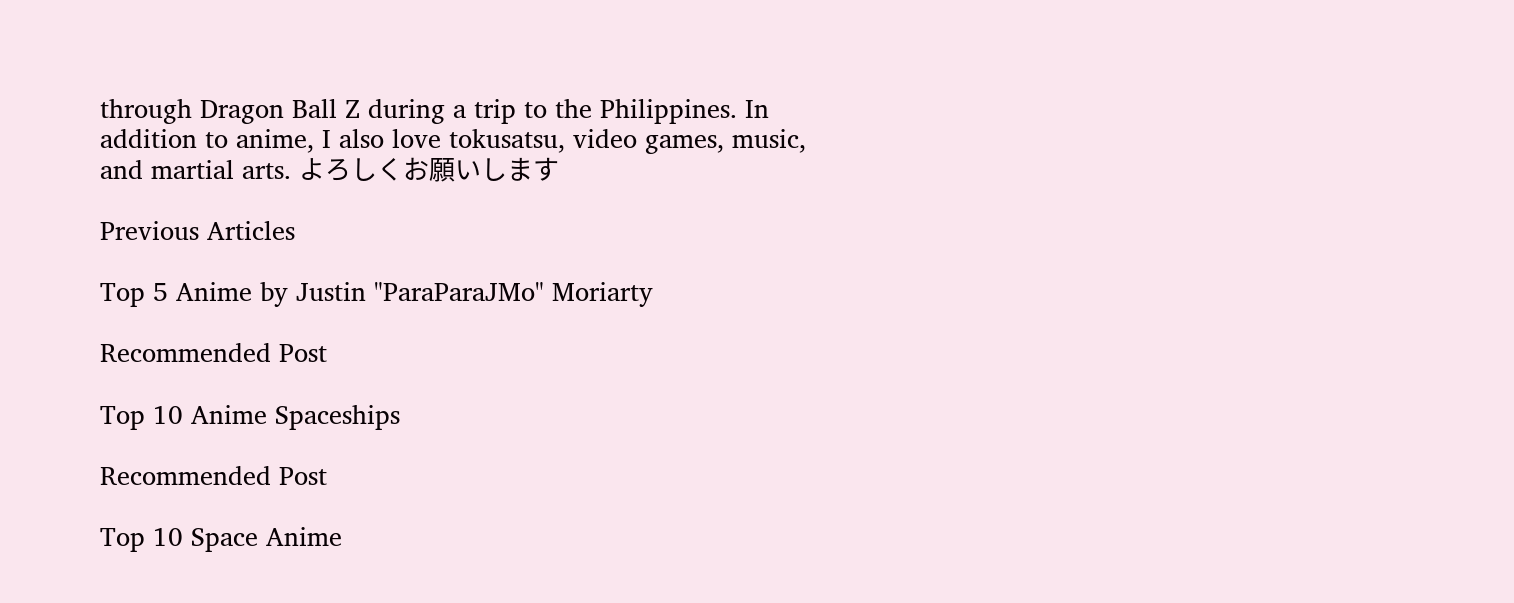through Dragon Ball Z during a trip to the Philippines. In addition to anime, I also love tokusatsu, video games, music, and martial arts. よろしくお願いします

Previous Articles

Top 5 Anime by Justin "ParaParaJMo" Moriarty

Recommended Post

Top 10 Anime Spaceships

Recommended Post

Top 10 Space Anime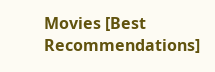Movies [Best Recommendations]